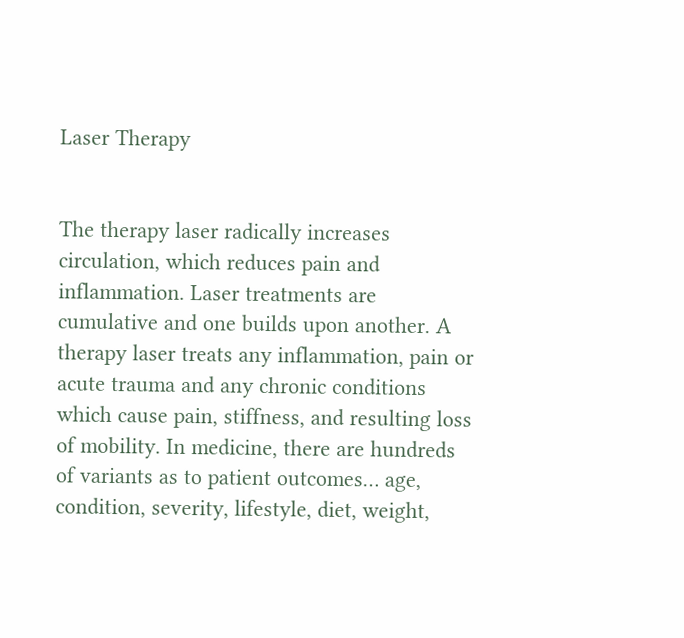Laser Therapy


The therapy laser radically increases circulation, which reduces pain and inflammation. Laser treatments are cumulative and one builds upon another. A therapy laser treats any inflammation, pain or acute trauma and any chronic conditions which cause pain, stiffness, and resulting loss of mobility. In medicine, there are hundreds of variants as to patient outcomes… age, condition, severity, lifestyle, diet, weight,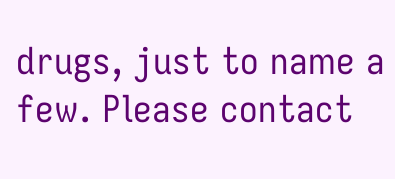drugs, just to name a few. Please contact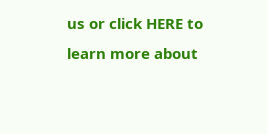us or click HERE to learn more about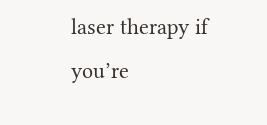laser therapy if you’re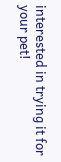interested in trying it for your pet!